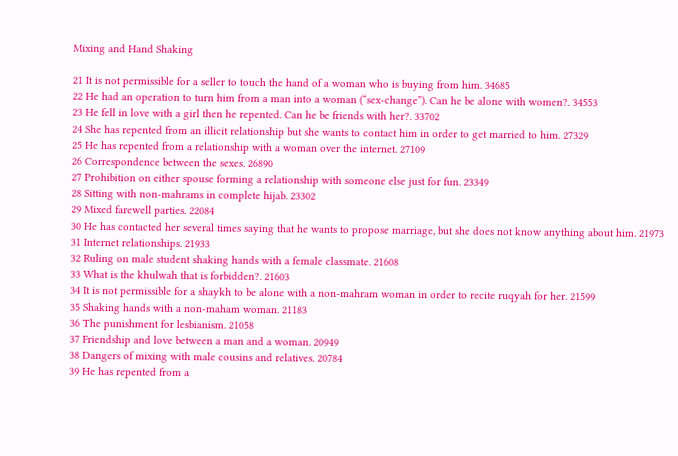Mixing and Hand Shaking

21 It is not permissible for a seller to touch the hand of a woman who is buying from him. 34685
22 He had an operation to turn him from a man into a woman (“sex-change”). Can he be alone with women?. 34553
23 He fell in love with a girl then he repented. Can he be friends with her?. 33702
24 She has repented from an illicit relationship but she wants to contact him in order to get married to him. 27329
25 He has repented from a relationship with a woman over the internet. 27109
26 Correspondence between the sexes. 26890
27 Prohibition on either spouse forming a relationship with someone else just for fun. 23349
28 Sitting with non-mahrams in complete hijab. 23302
29 Mixed farewell parties. 22084
30 He has contacted her several times saying that he wants to propose marriage, but she does not know anything about him. 21973
31 Internet relationships. 21933
32 Ruling on male student shaking hands with a female classmate. 21608
33 What is the khulwah that is forbidden?. 21603
34 It is not permissible for a shaykh to be alone with a non-mahram woman in order to recite ruqyah for her. 21599
35 Shaking hands with a non-maham woman. 21183
36 The punishment for lesbianism. 21058
37 Friendship and love between a man and a woman. 20949
38 Dangers of mixing with male cousins and relatives. 20784
39 He has repented from a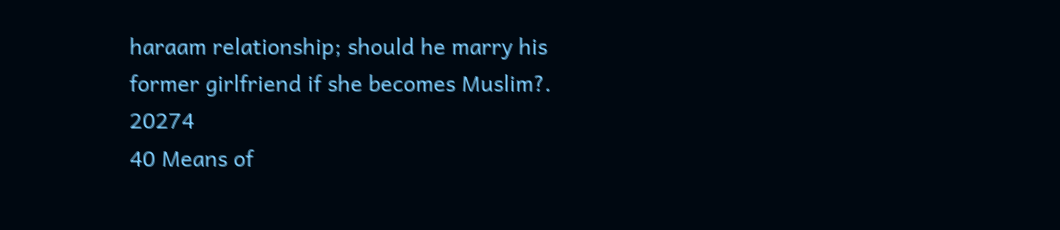haraam relationship; should he marry his former girlfriend if she becomes Muslim?. 20274
40 Means of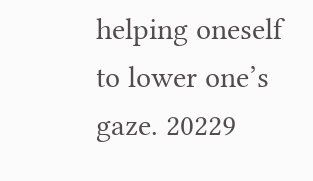helping oneself to lower one’s gaze. 20229